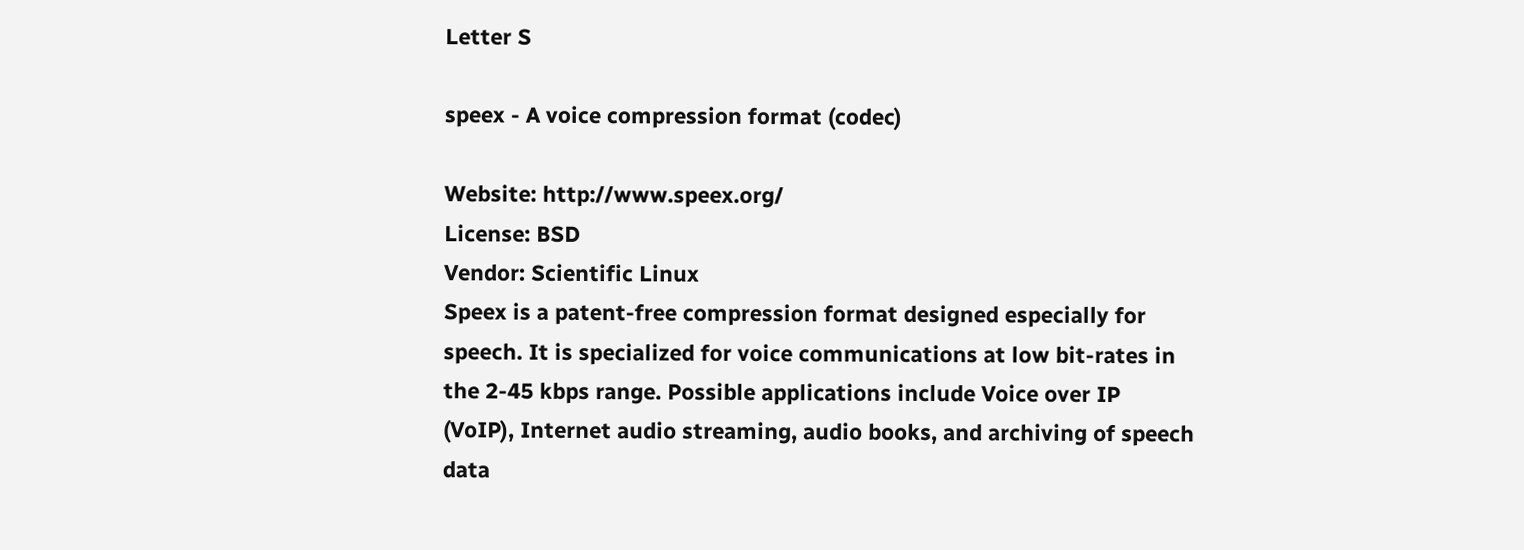Letter S

speex - A voice compression format (codec)

Website: http://www.speex.org/
License: BSD
Vendor: Scientific Linux
Speex is a patent-free compression format designed especially for
speech. It is specialized for voice communications at low bit-rates in
the 2-45 kbps range. Possible applications include Voice over IP
(VoIP), Internet audio streaming, audio books, and archiving of speech
data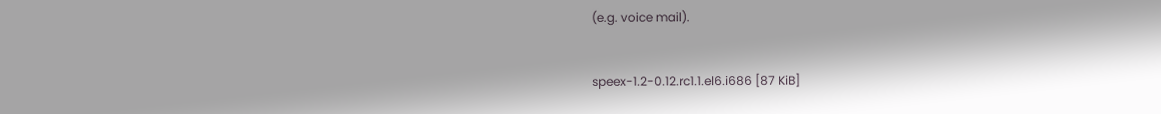(e.g. voice mail).


speex-1.2-0.12.rc1.1.el6.i686 [87 KiB]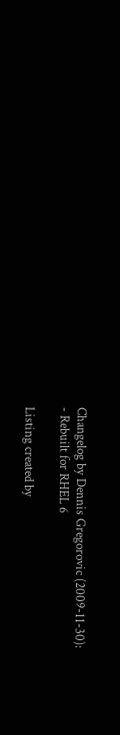Changelog by Dennis Gregorovic (2009-11-30):
- Rebuilt for RHEL 6

Listing created by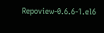Repoview-0.6.6-1.el6